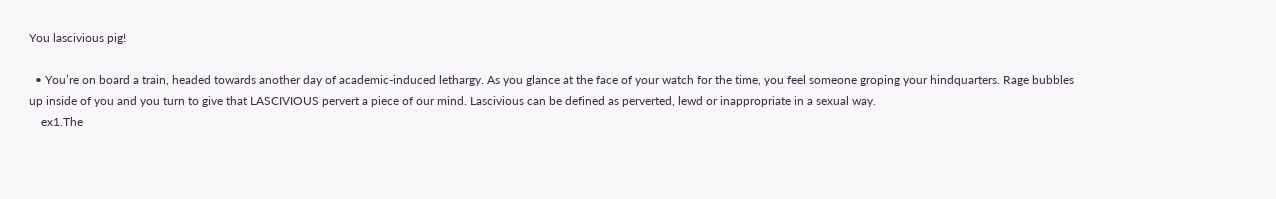You lascivious pig!

  • You’re on board a train, headed towards another day of academic-induced lethargy. As you glance at the face of your watch for the time, you feel someone groping your hindquarters. Rage bubbles up inside of you and you turn to give that LASCIVIOUS pervert a piece of our mind. Lascivious can be defined as perverted, lewd or inappropriate in a sexual way.
    ex1.The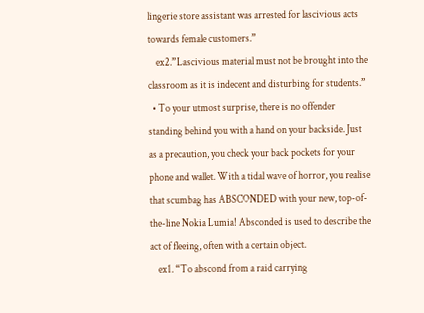lingerie store assistant was arrested for lascivious acts towards female customers.”
    ex2.”Lascivious material must not be brought into the classroom as it is indecent and disturbing for students.”
  • To your utmost surprise, there is no offender standing behind you with a hand on your backside. Just as a precaution, you check your back pockets for your phone and wallet. With a tidal wave of horror, you realise that scumbag has ABSCONDED with your new, top-of-the-line Nokia Lumia! Absconded is used to describe the act of fleeing, often with a certain object.
    ex1. “To abscond from a raid carrying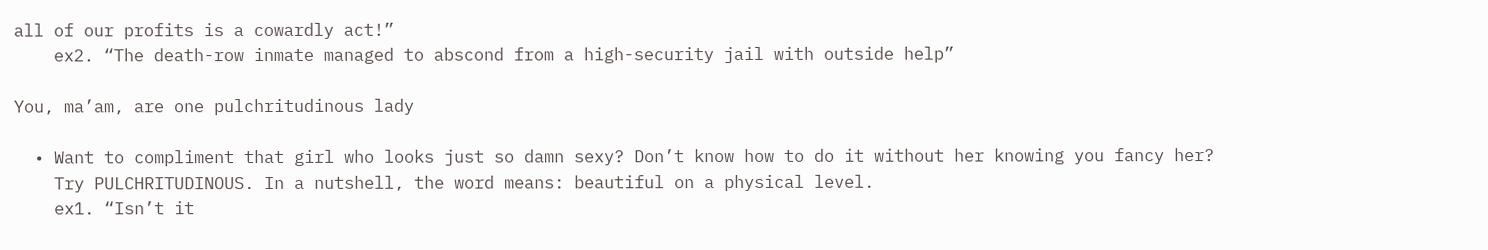all of our profits is a cowardly act!”
    ex2. “The death-row inmate managed to abscond from a high-security jail with outside help”

You, ma’am, are one pulchritudinous lady

  • Want to compliment that girl who looks just so damn sexy? Don’t know how to do it without her knowing you fancy her?
    Try PULCHRITUDINOUS. In a nutshell, the word means: beautiful on a physical level.
    ex1. “Isn’t it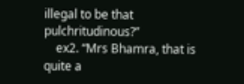illegal to be that pulchritudinous?”
    ex2. “Mrs Bhamra, that is quite a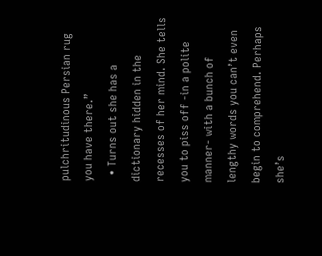pulchritudinous Persian rug you have there.”
  • Turns out she has a dictionary hidden in the recesses of her mind. She tells you to piss off -in a polite manner- with a bunch of lengthy words you can’t even begin to comprehend. Perhaps she’s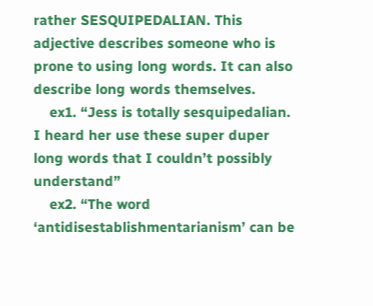rather SESQUIPEDALIAN. This adjective describes someone who is prone to using long words. It can also describe long words themselves.
    ex1. “Jess is totally sesquipedalian. I heard her use these super duper long words that I couldn’t possibly understand”
    ex2. “The word ‘antidisestablishmentarianism’ can be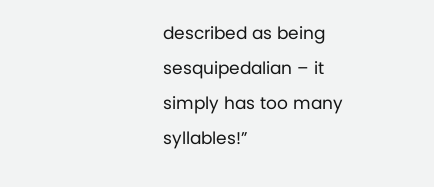described as being sesquipedalian – it simply has too many syllables!”